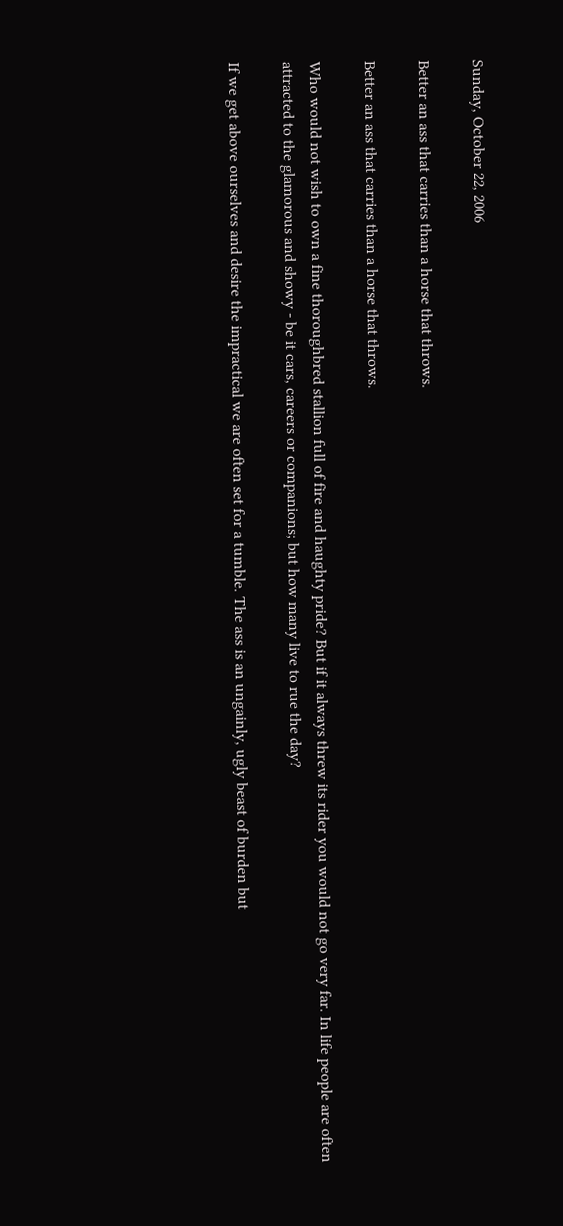Sunday, October 22, 2006

Better an ass that carries than a horse that throws.

Better an ass that carries than a horse that throws.

Who would not wish to own a fine thoroughbred stallion full of fire and haughty pride? But if it always threw its rider you would not go very far. In life people are often attracted to the glamorous and showy - be it cars, careers or companions; but how many live to rue the day?

If we get above ourselves and desire the impractical we are often set for a tumble. The ass is an ungainly, ugly beast of burden but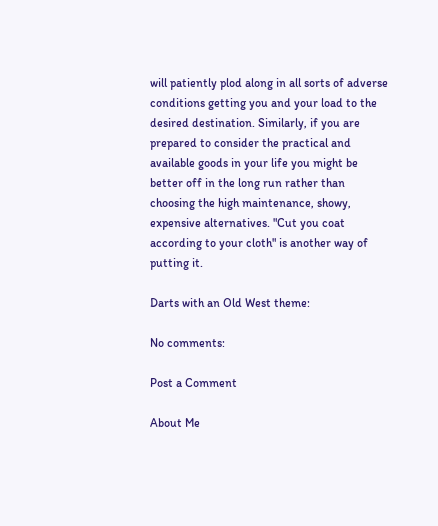will patiently plod along in all sorts of adverse conditions getting you and your load to the desired destination. Similarly, if you are prepared to consider the practical and available goods in your life you might be better off in the long run rather than choosing the high maintenance, showy, expensive alternatives. "Cut you coat according to your cloth" is another way of putting it.

Darts with an Old West theme:

No comments:

Post a Comment

About Me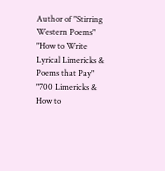Author of "Stirring Western Poems" "How to Write Lyrical Limericks & Poems that Pay" "700 Limericks & How to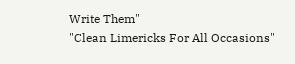Write Them"
"Clean Limericks For All Occasions"